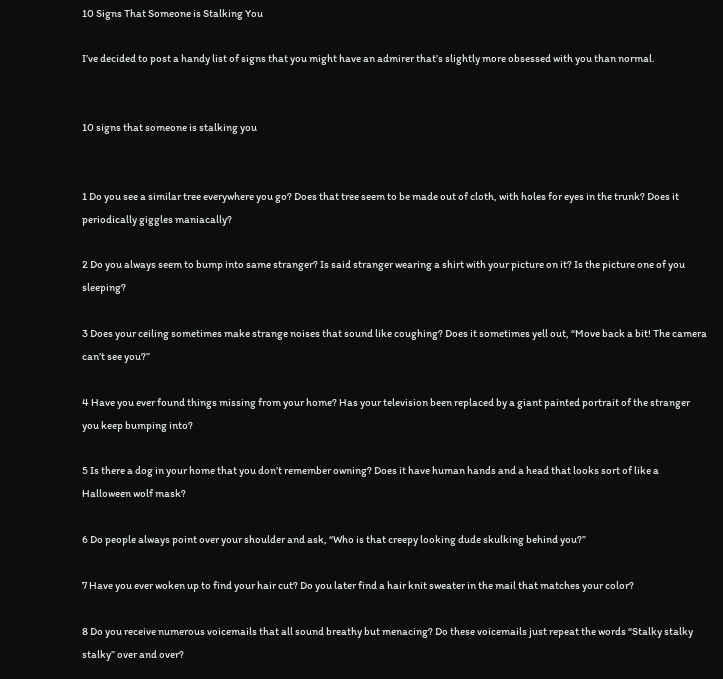10 Signs That Someone is Stalking You

I’ve decided to post a handy list of signs that you might have an admirer that’s slightly more obsessed with you than normal.


10 signs that someone is stalking you


1 Do you see a similar tree everywhere you go? Does that tree seem to be made out of cloth, with holes for eyes in the trunk? Does it periodically giggles maniacally?

2 Do you always seem to bump into same stranger? Is said stranger wearing a shirt with your picture on it? Is the picture one of you sleeping?

3 Does your ceiling sometimes make strange noises that sound like coughing? Does it sometimes yell out, “Move back a bit! The camera can’t see you?”

4 Have you ever found things missing from your home? Has your television been replaced by a giant painted portrait of the stranger you keep bumping into?

5 Is there a dog in your home that you don’t remember owning? Does it have human hands and a head that looks sort of like a Halloween wolf mask?

6 Do people always point over your shoulder and ask, “Who is that creepy looking dude skulking behind you?”

7 Have you ever woken up to find your hair cut? Do you later find a hair knit sweater in the mail that matches your color?

8 Do you receive numerous voicemails that all sound breathy but menacing? Do these voicemails just repeat the words “Stalky stalky stalky” over and over?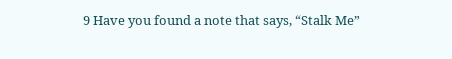9 Have you found a note that says, “Stalk Me”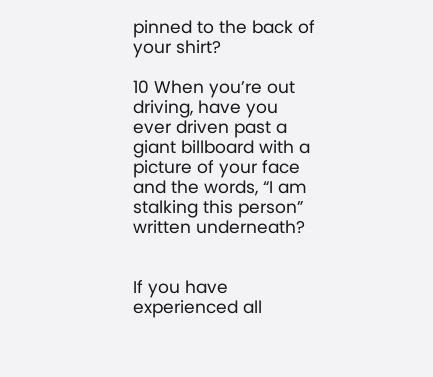pinned to the back of your shirt?

10 When you’re out driving, have you ever driven past a giant billboard with a picture of your face and the words, “I am stalking this person” written underneath?


If you have experienced all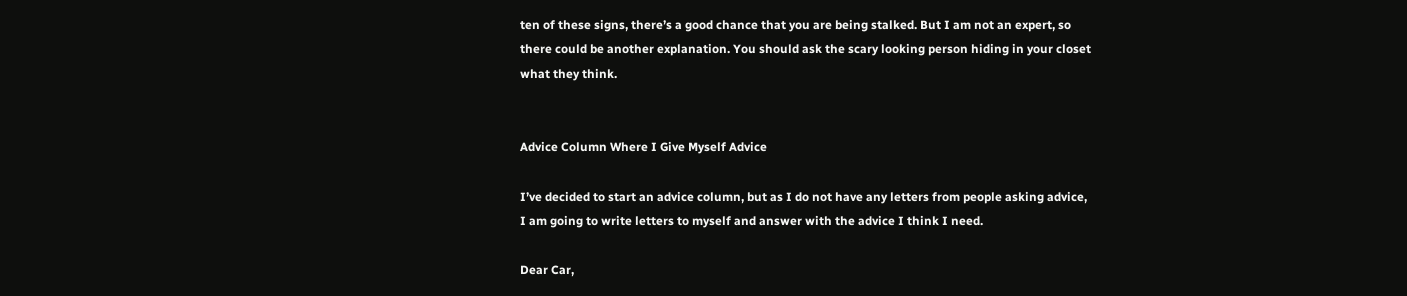ten of these signs, there’s a good chance that you are being stalked. But I am not an expert, so there could be another explanation. You should ask the scary looking person hiding in your closet what they think.


Advice Column Where I Give Myself Advice

I’ve decided to start an advice column, but as I do not have any letters from people asking advice, I am going to write letters to myself and answer with the advice I think I need.

Dear Car,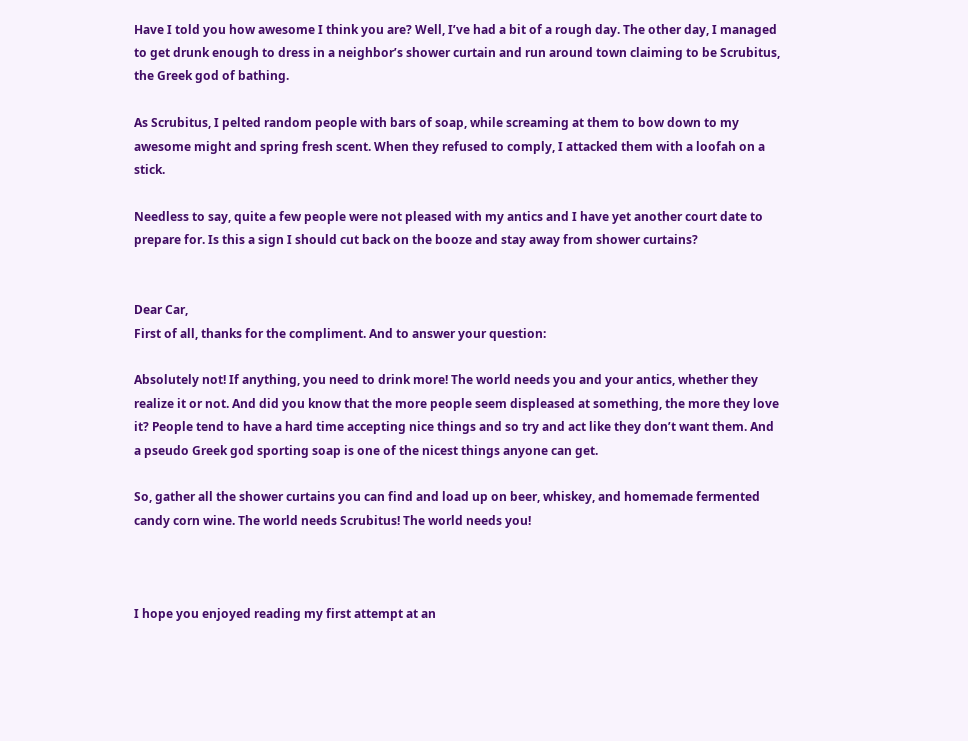Have I told you how awesome I think you are? Well, I’ve had a bit of a rough day. The other day, I managed to get drunk enough to dress in a neighbor’s shower curtain and run around town claiming to be Scrubitus, the Greek god of bathing.

As Scrubitus, I pelted random people with bars of soap, while screaming at them to bow down to my awesome might and spring fresh scent. When they refused to comply, I attacked them with a loofah on a stick.

Needless to say, quite a few people were not pleased with my antics and I have yet another court date to prepare for. Is this a sign I should cut back on the booze and stay away from shower curtains?


Dear Car,
First of all, thanks for the compliment. And to answer your question:

Absolutely not! If anything, you need to drink more! The world needs you and your antics, whether they realize it or not. And did you know that the more people seem displeased at something, the more they love it? People tend to have a hard time accepting nice things and so try and act like they don’t want them. And a pseudo Greek god sporting soap is one of the nicest things anyone can get.

So, gather all the shower curtains you can find and load up on beer, whiskey, and homemade fermented candy corn wine. The world needs Scrubitus! The world needs you!



I hope you enjoyed reading my first attempt at an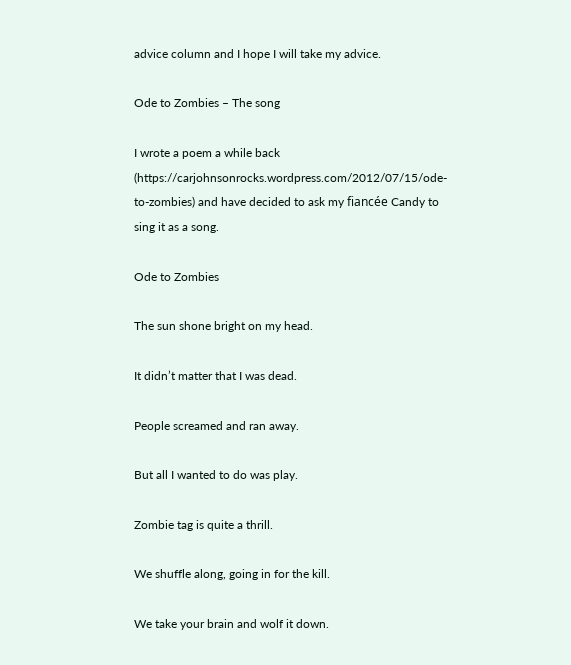advice column and I hope I will take my advice.

Ode to Zombies – The song

I wrote a poem a while back (https://carjohnsonrocks.wordpress.com/2012/07/15/ode-to-zombies) and have decided to ask my fiancée Candy to sing it as a song.

Ode to Zombies

The sun shone bright on my head.

It didn’t matter that I was dead.

People screamed and ran away.

But all I wanted to do was play.

Zombie tag is quite a thrill.

We shuffle along, going in for the kill.

We take your brain and wolf it down.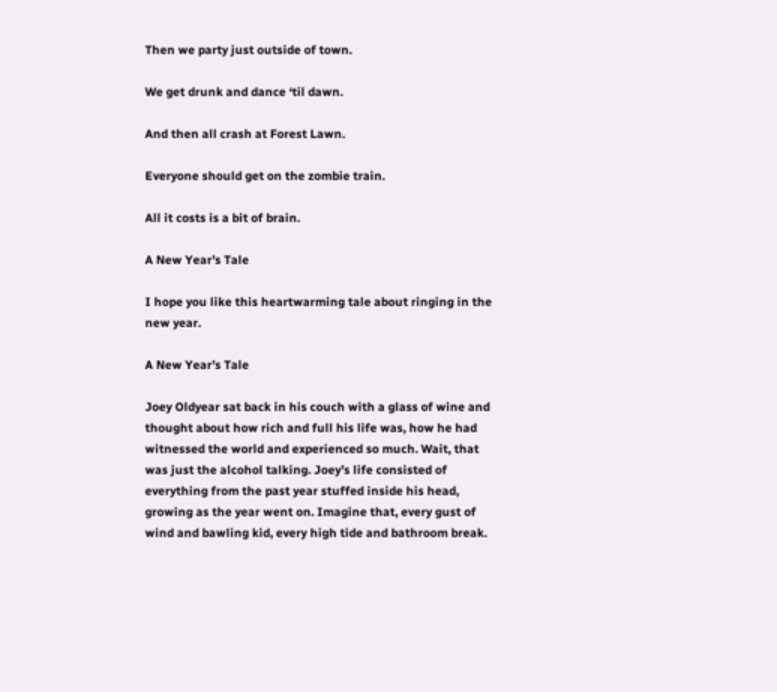Then we party just outside of town.

We get drunk and dance ‘til dawn.

And then all crash at Forest Lawn.

Everyone should get on the zombie train.

All it costs is a bit of brain.

A New Year’s Tale

I hope you like this heartwarming tale about ringing in the new year.

A New Year’s Tale

Joey Oldyear sat back in his couch with a glass of wine and thought about how rich and full his life was, how he had witnessed the world and experienced so much. Wait, that was just the alcohol talking. Joey’s life consisted of everything from the past year stuffed inside his head, growing as the year went on. Imagine that, every gust of wind and bawling kid, every high tide and bathroom break.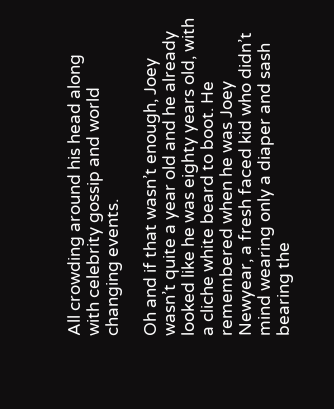All crowding around his head along with celebrity gossip and world changing events.

Oh and if that wasn’t enough, Joey wasn’t quite a year old and he already looked like he was eighty years old, with a cliche white beard to boot. He remembered when he was Joey Newyear, a fresh faced kid who didn’t mind wearing only a diaper and sash bearing the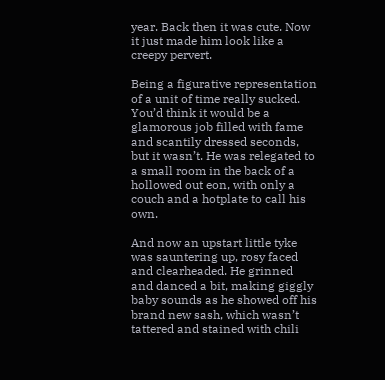year. Back then it was cute. Now it just made him look like a creepy pervert.

Being a figurative representation of a unit of time really sucked. You’d think it would be a glamorous job filled with fame and scantily dressed seconds, but it wasn’t. He was relegated to a small room in the back of a hollowed out eon, with only a couch and a hotplate to call his own.

And now an upstart little tyke was sauntering up, rosy faced and clearheaded. He grinned and danced a bit, making giggly baby sounds as he showed off his brand new sash, which wasn’t tattered and stained with chili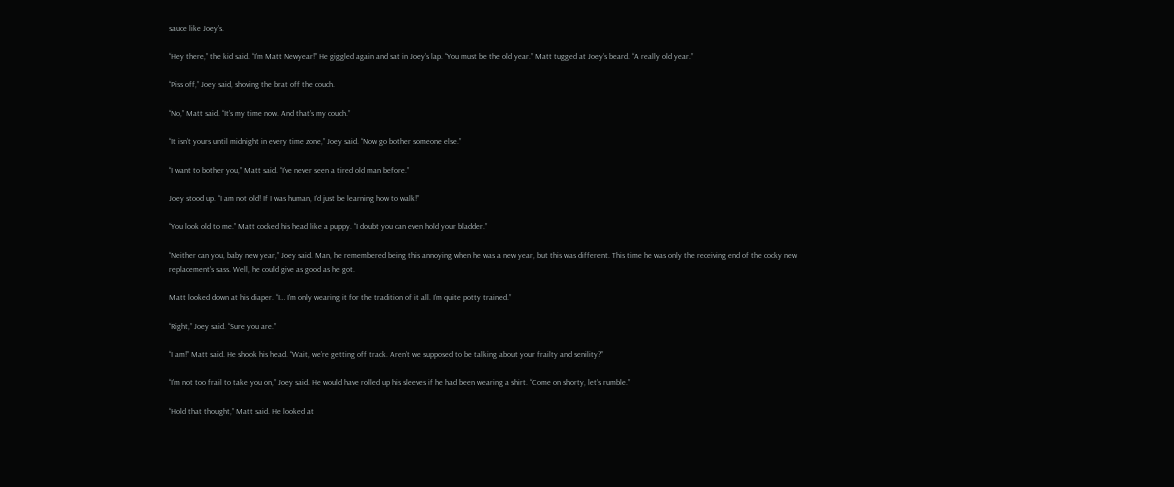sauce like Joey’s.

“Hey there,” the kid said. “I’m Matt Newyear!” He giggled again and sat in Joey’s lap. “You must be the old year.” Matt tugged at Joey’s beard. “A really old year.”

“Piss off,” Joey said, shoving the brat off the couch.

“No,” Matt said. “It’s my time now. And that’s my couch.”

“It isn’t yours until midnight in every time zone,” Joey said. “Now go bother someone else.”

“I want to bother you,” Matt said. “I’ve never seen a tired old man before.”

Joey stood up. “I am not old! If I was human, I’d just be learning how to walk!”

“You look old to me.” Matt cocked his head like a puppy. “I doubt you can even hold your bladder.”

“Neither can you, baby new year,” Joey said. Man, he remembered being this annoying when he was a new year, but this was different. This time he was only the receiving end of the cocky new replacement’s sass. Well, he could give as good as he got.

Matt looked down at his diaper. “I… I’m only wearing it for the tradition of it all. I’m quite potty trained.”

“Right,” Joey said. “Sure you are.”

“I am!” Matt said. He shook his head. “Wait, we’re getting off track. Aren’t we supposed to be talking about your frailty and senility?”

“I’m not too frail to take you on,” Joey said. He would have rolled up his sleeves if he had been wearing a shirt. “Come on shorty, let’s rumble.”

“Hold that thought,” Matt said. He looked at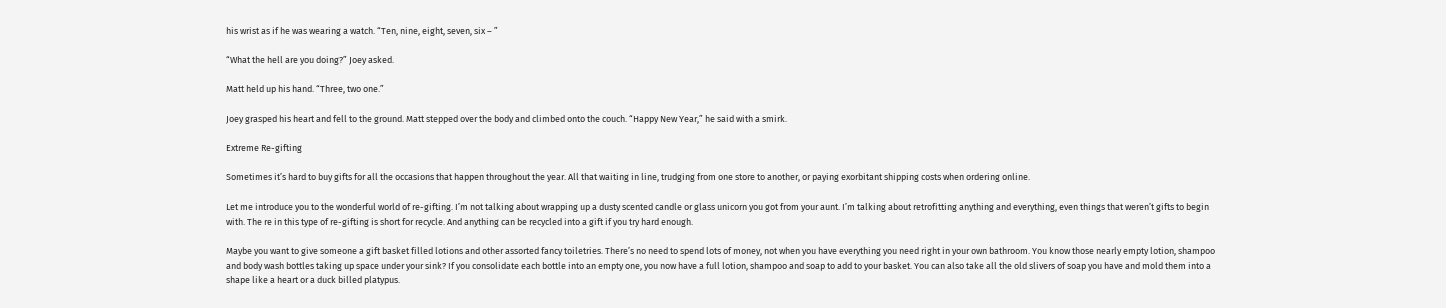his wrist as if he was wearing a watch. “Ten, nine, eight, seven, six – ”

“What the hell are you doing?” Joey asked.

Matt held up his hand. “Three, two one.”

Joey grasped his heart and fell to the ground. Matt stepped over the body and climbed onto the couch. “Happy New Year,” he said with a smirk.

Extreme Re-gifting

Sometimes it’s hard to buy gifts for all the occasions that happen throughout the year. All that waiting in line, trudging from one store to another, or paying exorbitant shipping costs when ordering online.

Let me introduce you to the wonderful world of re-gifting. I’m not talking about wrapping up a dusty scented candle or glass unicorn you got from your aunt. I’m talking about retrofitting anything and everything, even things that weren’t gifts to begin with. The re in this type of re-gifting is short for recycle. And anything can be recycled into a gift if you try hard enough.

Maybe you want to give someone a gift basket filled lotions and other assorted fancy toiletries. There’s no need to spend lots of money, not when you have everything you need right in your own bathroom. You know those nearly empty lotion, shampoo and body wash bottles taking up space under your sink? If you consolidate each bottle into an empty one, you now have a full lotion, shampoo and soap to add to your basket. You can also take all the old slivers of soap you have and mold them into a shape like a heart or a duck billed platypus.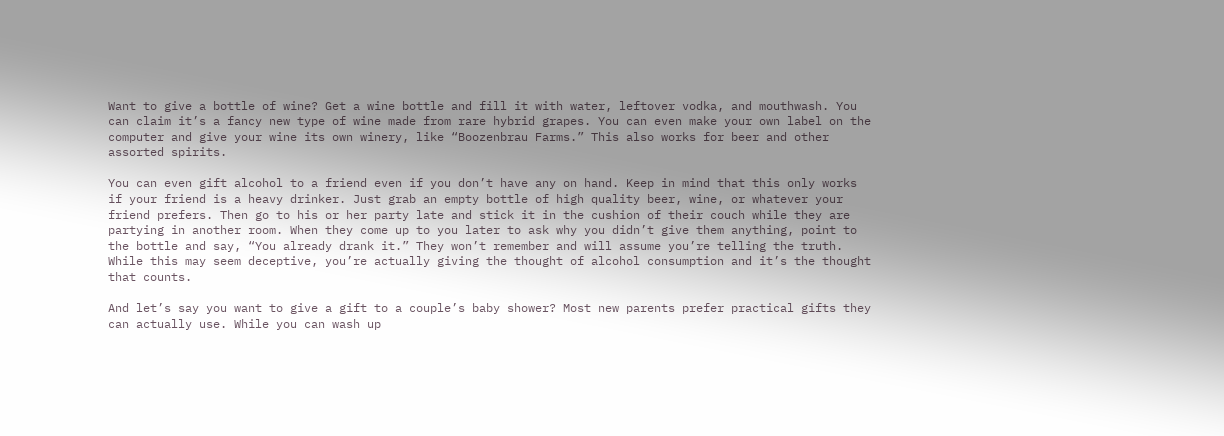Want to give a bottle of wine? Get a wine bottle and fill it with water, leftover vodka, and mouthwash. You can claim it’s a fancy new type of wine made from rare hybrid grapes. You can even make your own label on the computer and give your wine its own winery, like “Boozenbrau Farms.” This also works for beer and other assorted spirits.

You can even gift alcohol to a friend even if you don’t have any on hand. Keep in mind that this only works if your friend is a heavy drinker. Just grab an empty bottle of high quality beer, wine, or whatever your friend prefers. Then go to his or her party late and stick it in the cushion of their couch while they are partying in another room. When they come up to you later to ask why you didn’t give them anything, point to the bottle and say, “You already drank it.” They won’t remember and will assume you’re telling the truth. While this may seem deceptive, you’re actually giving the thought of alcohol consumption and it’s the thought that counts.

And let’s say you want to give a gift to a couple’s baby shower? Most new parents prefer practical gifts they can actually use. While you can wash up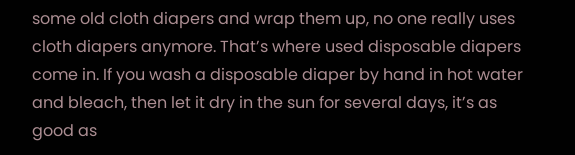some old cloth diapers and wrap them up, no one really uses cloth diapers anymore. That’s where used disposable diapers come in. If you wash a disposable diaper by hand in hot water and bleach, then let it dry in the sun for several days, it’s as good as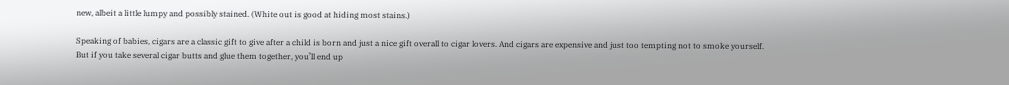new, albeit a little lumpy and possibly stained. (White out is good at hiding most stains.)

Speaking of babies, cigars are a classic gift to give after a child is born and just a nice gift overall to cigar lovers. And cigars are expensive and just too tempting not to smoke yourself. But if you take several cigar butts and glue them together, you’ll end up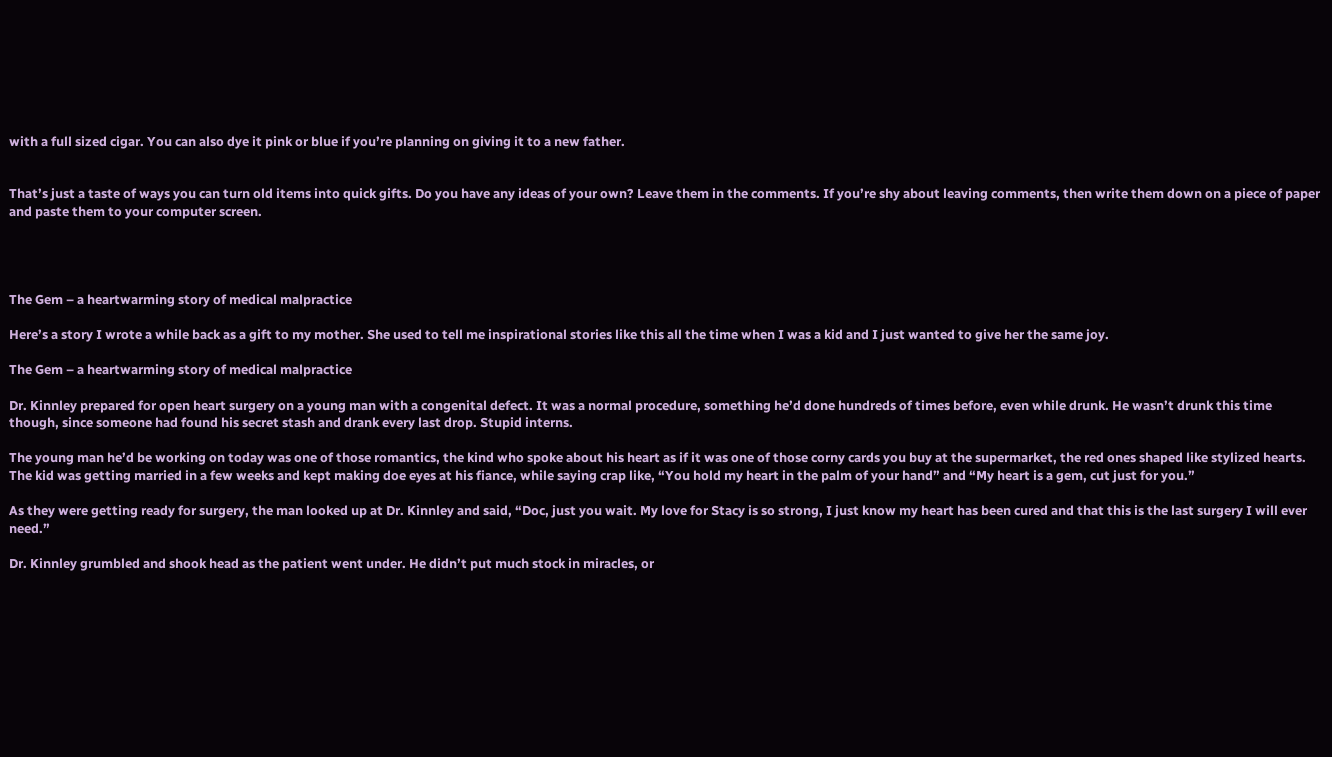with a full sized cigar. You can also dye it pink or blue if you’re planning on giving it to a new father.


That’s just a taste of ways you can turn old items into quick gifts. Do you have any ideas of your own? Leave them in the comments. If you’re shy about leaving comments, then write them down on a piece of paper and paste them to your computer screen.




The Gem – a heartwarming story of medical malpractice

Here’s a story I wrote a while back as a gift to my mother. She used to tell me inspirational stories like this all the time when I was a kid and I just wanted to give her the same joy.

The Gem – a heartwarming story of medical malpractice

Dr. Kinnley prepared for open heart surgery on a young man with a congenital defect. It was a normal procedure, something he’d done hundreds of times before, even while drunk. He wasn’t drunk this time though, since someone had found his secret stash and drank every last drop. Stupid interns.

The young man he’d be working on today was one of those romantics, the kind who spoke about his heart as if it was one of those corny cards you buy at the supermarket, the red ones shaped like stylized hearts. The kid was getting married in a few weeks and kept making doe eyes at his fiance, while saying crap like, “You hold my heart in the palm of your hand” and “My heart is a gem, cut just for you.”

As they were getting ready for surgery, the man looked up at Dr. Kinnley and said, “Doc, just you wait. My love for Stacy is so strong, I just know my heart has been cured and that this is the last surgery I will ever need.”

Dr. Kinnley grumbled and shook head as the patient went under. He didn’t put much stock in miracles, or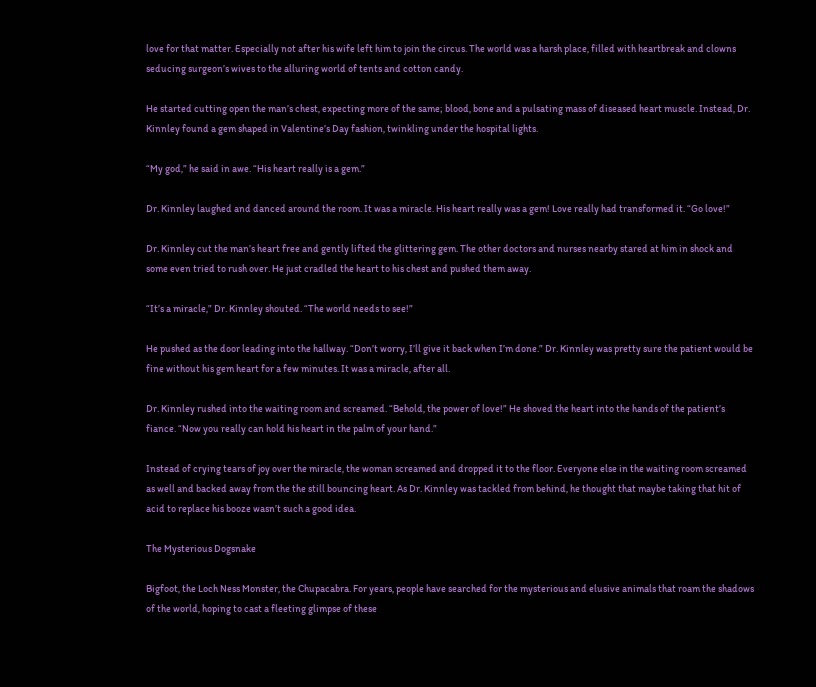love for that matter. Especially not after his wife left him to join the circus. The world was a harsh place, filled with heartbreak and clowns seducing surgeon’s wives to the alluring world of tents and cotton candy.

He started cutting open the man’s chest, expecting more of the same; blood, bone and a pulsating mass of diseased heart muscle. Instead, Dr. Kinnley found a gem shaped in Valentine’s Day fashion, twinkling under the hospital lights.

“My god,” he said in awe. “His heart really is a gem.”

Dr. Kinnley laughed and danced around the room. It was a miracle. His heart really was a gem! Love really had transformed it. “Go love!”

Dr. Kinnley cut the man’s heart free and gently lifted the glittering gem. The other doctors and nurses nearby stared at him in shock and some even tried to rush over. He just cradled the heart to his chest and pushed them away.

“It’s a miracle,” Dr. Kinnley shouted. “The world needs to see!”

He pushed as the door leading into the hallway. “Don’t worry, I’ll give it back when I’m done.” Dr. Kinnley was pretty sure the patient would be fine without his gem heart for a few minutes. It was a miracle, after all.

Dr. Kinnley rushed into the waiting room and screamed. “Behold, the power of love!” He shoved the heart into the hands of the patient’s fiance. “Now you really can hold his heart in the palm of your hand.”

Instead of crying tears of joy over the miracle, the woman screamed and dropped it to the floor. Everyone else in the waiting room screamed as well and backed away from the the still bouncing heart. As Dr. Kinnley was tackled from behind, he thought that maybe taking that hit of acid to replace his booze wasn’t such a good idea.

The Mysterious Dogsnake

Bigfoot, the Loch Ness Monster, the Chupacabra. For years, people have searched for the mysterious and elusive animals that roam the shadows of the world, hoping to cast a fleeting glimpse of these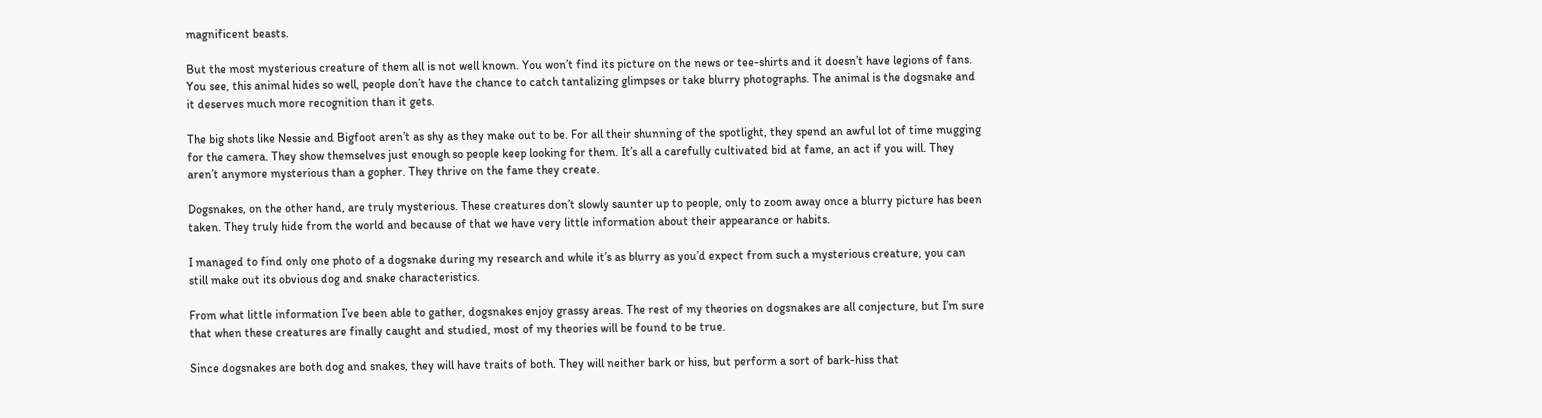magnificent beasts.

But the most mysterious creature of them all is not well known. You won’t find its picture on the news or tee-shirts and it doesn’t have legions of fans. You see, this animal hides so well, people don’t have the chance to catch tantalizing glimpses or take blurry photographs. The animal is the dogsnake and it deserves much more recognition than it gets.

The big shots like Nessie and Bigfoot aren’t as shy as they make out to be. For all their shunning of the spotlight, they spend an awful lot of time mugging for the camera. They show themselves just enough so people keep looking for them. It’s all a carefully cultivated bid at fame, an act if you will. They aren’t anymore mysterious than a gopher. They thrive on the fame they create.

Dogsnakes, on the other hand, are truly mysterious. These creatures don’t slowly saunter up to people, only to zoom away once a blurry picture has been taken. They truly hide from the world and because of that we have very little information about their appearance or habits.

I managed to find only one photo of a dogsnake during my research and while it’s as blurry as you’d expect from such a mysterious creature, you can still make out its obvious dog and snake characteristics.

From what little information I’ve been able to gather, dogsnakes enjoy grassy areas. The rest of my theories on dogsnakes are all conjecture, but I’m sure that when these creatures are finally caught and studied, most of my theories will be found to be true.

Since dogsnakes are both dog and snakes, they will have traits of both. They will neither bark or hiss, but perform a sort of bark-hiss that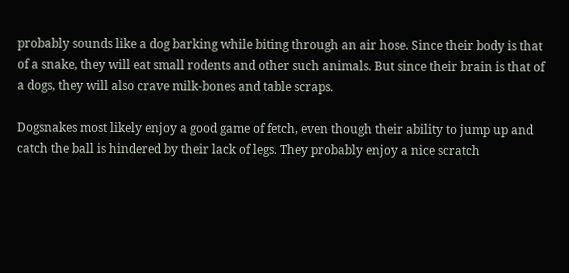probably sounds like a dog barking while biting through an air hose. Since their body is that of a snake, they will eat small rodents and other such animals. But since their brain is that of a dogs, they will also crave milk-bones and table scraps.

Dogsnakes most likely enjoy a good game of fetch, even though their ability to jump up and catch the ball is hindered by their lack of legs. They probably enjoy a nice scratch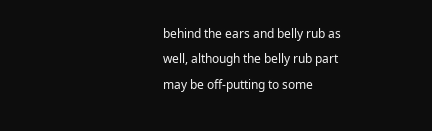behind the ears and belly rub as well, although the belly rub part may be off-putting to some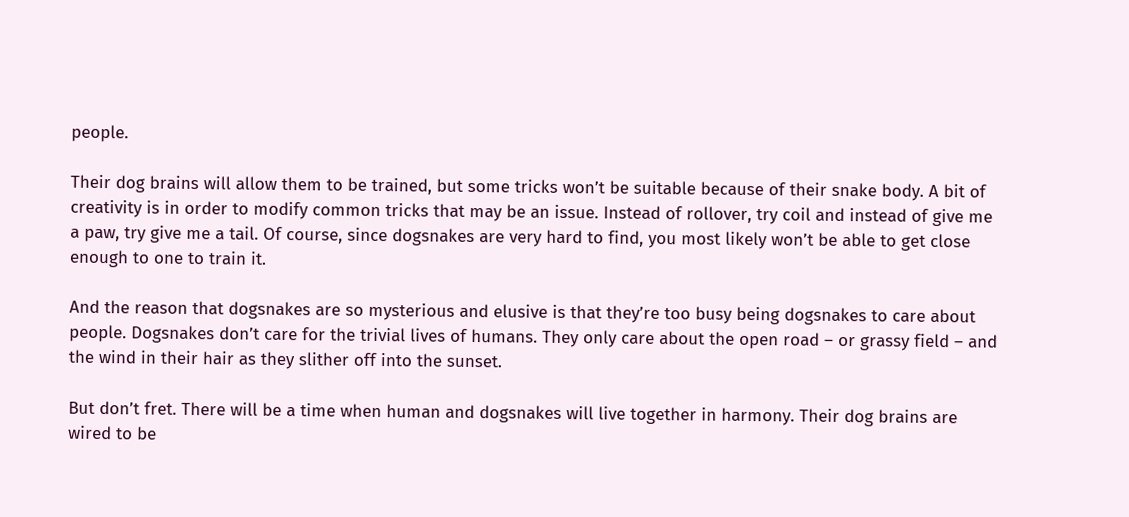people.

Their dog brains will allow them to be trained, but some tricks won’t be suitable because of their snake body. A bit of creativity is in order to modify common tricks that may be an issue. Instead of rollover, try coil and instead of give me a paw, try give me a tail. Of course, since dogsnakes are very hard to find, you most likely won’t be able to get close enough to one to train it.

And the reason that dogsnakes are so mysterious and elusive is that they’re too busy being dogsnakes to care about people. Dogsnakes don’t care for the trivial lives of humans. They only care about the open road – or grassy field – and the wind in their hair as they slither off into the sunset.

But don’t fret. There will be a time when human and dogsnakes will live together in harmony. Their dog brains are wired to be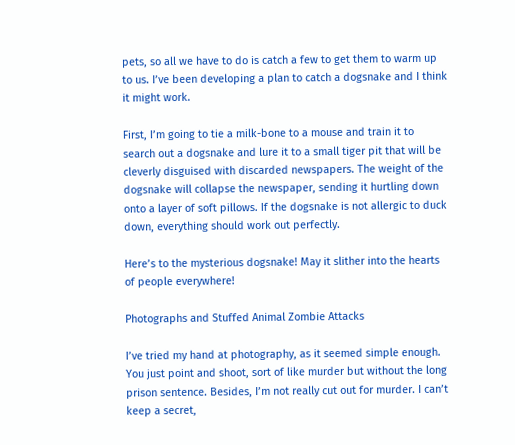pets, so all we have to do is catch a few to get them to warm up to us. I’ve been developing a plan to catch a dogsnake and I think it might work.

First, I’m going to tie a milk-bone to a mouse and train it to search out a dogsnake and lure it to a small tiger pit that will be cleverly disguised with discarded newspapers. The weight of the dogsnake will collapse the newspaper, sending it hurtling down onto a layer of soft pillows. If the dogsnake is not allergic to duck down, everything should work out perfectly.

Here’s to the mysterious dogsnake! May it slither into the hearts of people everywhere!

Photographs and Stuffed Animal Zombie Attacks

I’ve tried my hand at photography, as it seemed simple enough. You just point and shoot, sort of like murder but without the long prison sentence. Besides, I’m not really cut out for murder. I can’t keep a secret,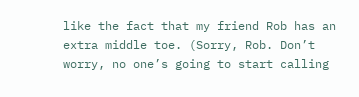like the fact that my friend Rob has an extra middle toe. (Sorry, Rob. Don’t worry, no one’s going to start calling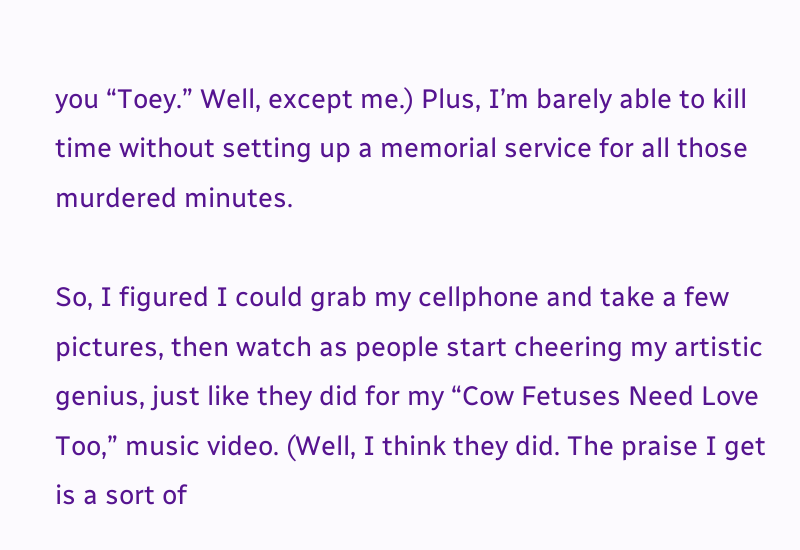you “Toey.” Well, except me.) Plus, I’m barely able to kill time without setting up a memorial service for all those murdered minutes.

So, I figured I could grab my cellphone and take a few pictures, then watch as people start cheering my artistic genius, just like they did for my “Cow Fetuses Need Love Too,” music video. (Well, I think they did. The praise I get is a sort of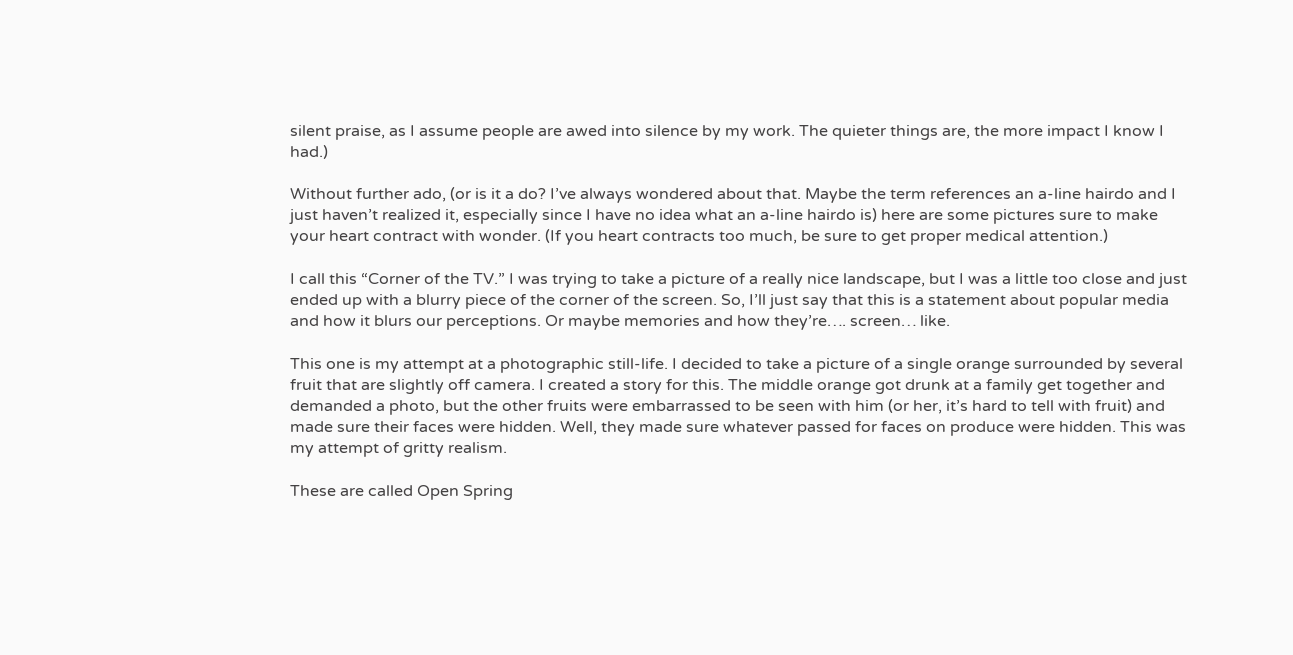silent praise, as I assume people are awed into silence by my work. The quieter things are, the more impact I know I had.)

Without further ado, (or is it a do? I’ve always wondered about that. Maybe the term references an a-line hairdo and I just haven’t realized it, especially since I have no idea what an a-line hairdo is) here are some pictures sure to make your heart contract with wonder. (If you heart contracts too much, be sure to get proper medical attention.)

I call this “Corner of the TV.” I was trying to take a picture of a really nice landscape, but I was a little too close and just ended up with a blurry piece of the corner of the screen. So, I’ll just say that this is a statement about popular media and how it blurs our perceptions. Or maybe memories and how they’re…. screen… like.

This one is my attempt at a photographic still-life. I decided to take a picture of a single orange surrounded by several fruit that are slightly off camera. I created a story for this. The middle orange got drunk at a family get together and demanded a photo, but the other fruits were embarrassed to be seen with him (or her, it’s hard to tell with fruit) and made sure their faces were hidden. Well, they made sure whatever passed for faces on produce were hidden. This was my attempt of gritty realism.

These are called Open Spring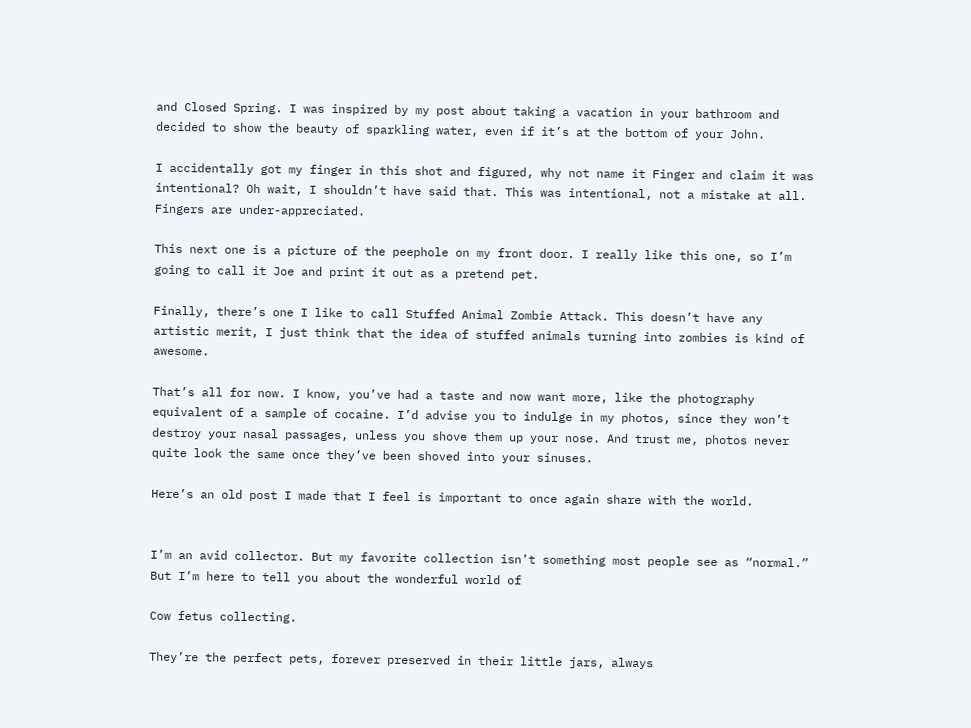and Closed Spring. I was inspired by my post about taking a vacation in your bathroom and decided to show the beauty of sparkling water, even if it’s at the bottom of your John.

I accidentally got my finger in this shot and figured, why not name it Finger and claim it was intentional? Oh wait, I shouldn’t have said that. This was intentional, not a mistake at all. Fingers are under-appreciated.

This next one is a picture of the peephole on my front door. I really like this one, so I’m going to call it Joe and print it out as a pretend pet.

Finally, there’s one I like to call Stuffed Animal Zombie Attack. This doesn’t have any artistic merit, I just think that the idea of stuffed animals turning into zombies is kind of awesome.

That’s all for now. I know, you’ve had a taste and now want more, like the photography equivalent of a sample of cocaine. I’d advise you to indulge in my photos, since they won’t destroy your nasal passages, unless you shove them up your nose. And trust me, photos never quite look the same once they’ve been shoved into your sinuses.

Here’s an old post I made that I feel is important to once again share with the world.


I’m an avid collector. But my favorite collection isn’t something most people see as “normal.” But I’m here to tell you about the wonderful world of

Cow fetus collecting.

They’re the perfect pets, forever preserved in their little jars, always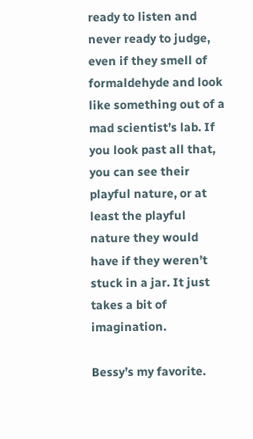ready to listen and never ready to judge, even if they smell of formaldehyde and look like something out of a mad scientist’s lab. If you look past all that, you can see their playful nature, or at least the playful nature they would have if they weren’t stuck in a jar. It just takes a bit of imagination.

Bessy’s my favorite.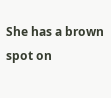She has a brown spot on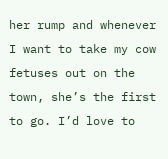her rump and whenever I want to take my cow fetuses out on the town, she’s the first to go. I’d love to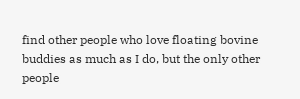find other people who love floating bovine buddies as much as I do, but the only other people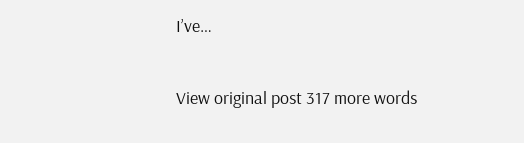I’ve…

View original post 317 more words